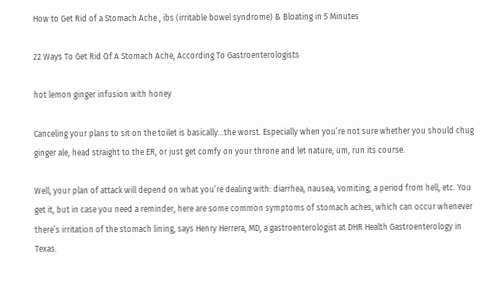How to Get Rid of a Stomach Ache , ibs (irritable bowel syndrome) & Bloating in 5 Minutes

22 Ways To Get Rid Of A Stomach Ache, According To Gastroenterologists

hot lemon ginger infusion with honey

Canceling your plans to sit on the toilet is basically…the worst. Especially when you’re not sure whether you should chug ginger ale, head straight to the ER, or just get comfy on your throne and let nature, um, run its course.

Well, your plan of attack will depend on what you’re dealing with: diarrhea, nausea, vomiting, a period from hell, etc. You get it, but in case you need a reminder, here are some common symptoms of stomach aches, which can occur whenever there’s irritation of the stomach lining, says Henry Herrera, MD, a gastroenterologist at DHR Health Gastroenterology in Texas.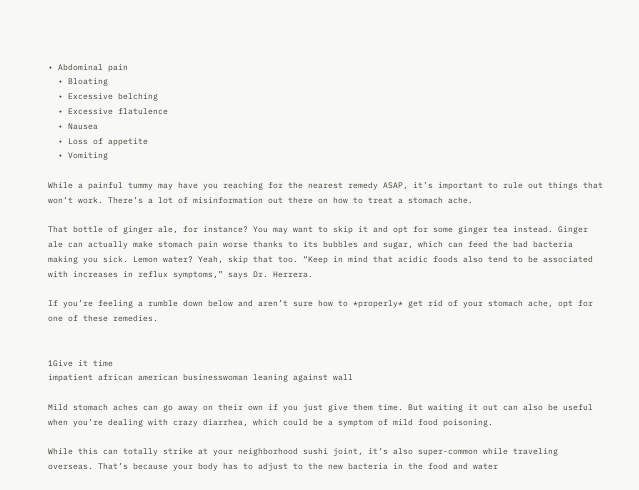• Abdominal pain
  • Bloating
  • Excessive belching
  • Excessive flatulence
  • Nausea
  • Loss of appetite
  • Vomiting

While a painful tummy may have you reaching for the nearest remedy ASAP, it’s important to rule out things that won’t work. There’s a lot of misinformation out there on how to treat a stomach ache.

That bottle of ginger ale, for instance? You may want to skip it and opt for some ginger tea instead. Ginger ale can actually make stomach pain worse thanks to its bubbles and sugar, which can feed the bad bacteria making you sick. Lemon water? Yeah, skip that too. “Keep in mind that acidic foods also tend to be associated with increases in reflux symptoms,” says Dr. Herrera.

If you’re feeling a rumble down below and aren’t sure how to *properly* get rid of your stomach ache, opt for one of these remedies.


1Give it time
impatient african american businesswoman leaning against wall

Mild stomach aches can go away on their own if you just give them time. But waiting it out can also be useful when you’re dealing with crazy diarrhea, which could be a symptom of mild food poisoning.

While this can totally strike at your neighborhood sushi joint, it’s also super-common while traveling overseas. That’s because your body has to adjust to the new bacteria in the food and water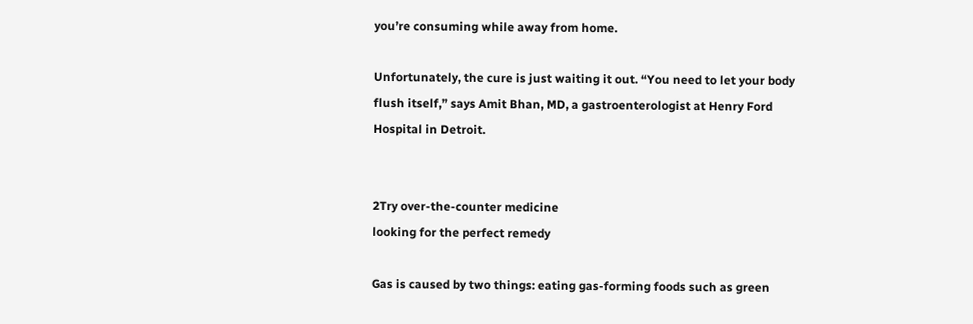you’re consuming while away from home.

Unfortunately, the cure is just waiting it out. “You need to let your body flush itself,” says Amit Bhan, MD, a gastroenterologist at Henry Ford Hospital in Detroit.


2Try over-the-counter medicine
looking for the perfect remedy

Gas is caused by two things: eating gas-forming foods such as green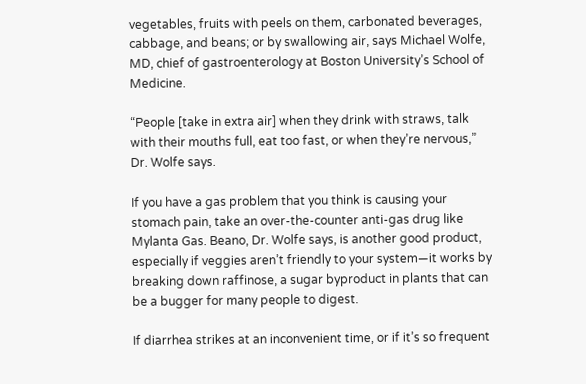vegetables, fruits with peels on them, carbonated beverages, cabbage, and beans; or by swallowing air, says Michael Wolfe, MD, chief of gastroenterology at Boston University’s School of Medicine.

“People [take in extra air] when they drink with straws, talk with their mouths full, eat too fast, or when they’re nervous,” Dr. Wolfe says.

If you have a gas problem that you think is causing your stomach pain, take an over-the-counter anti-gas drug like Mylanta Gas. Beano, Dr. Wolfe says, is another good product, especially if veggies aren’t friendly to your system—it works by breaking down raffinose, a sugar byproduct in plants that can be a bugger for many people to digest.

If diarrhea strikes at an inconvenient time, or if it’s so frequent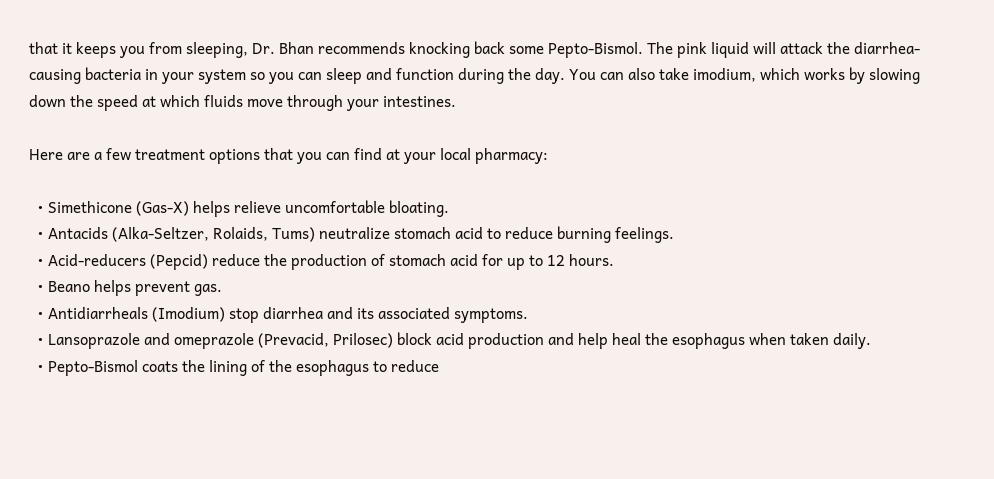that it keeps you from sleeping, Dr. Bhan recommends knocking back some Pepto-Bismol. The pink liquid will attack the diarrhea-causing bacteria in your system so you can sleep and function during the day. You can also take imodium, which works by slowing down the speed at which fluids move through your intestines.

Here are a few treatment options that you can find at your local pharmacy:

  • Simethicone (Gas-X) helps relieve uncomfortable bloating.
  • Antacids (Alka-Seltzer, Rolaids, Tums) neutralize stomach acid to reduce burning feelings.
  • Acid-reducers (Pepcid) reduce the production of stomach acid for up to 12 hours.
  • Beano helps prevent gas.
  • Antidiarrheals (Imodium) stop diarrhea and its associated symptoms.
  • Lansoprazole and omeprazole (Prevacid, Prilosec) block acid production and help heal the esophagus when taken daily.
  • Pepto-Bismol coats the lining of the esophagus to reduce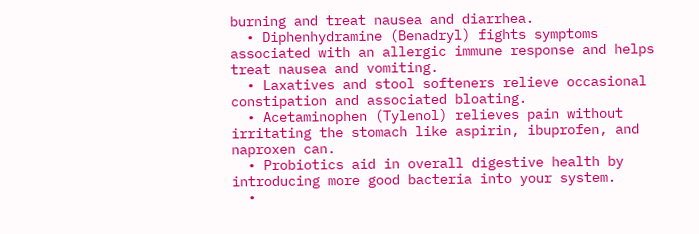burning and treat nausea and diarrhea.
  • Diphenhydramine (Benadryl) fights symptoms associated with an allergic immune response and helps treat nausea and vomiting.
  • Laxatives and stool softeners relieve occasional constipation and associated bloating.
  • Acetaminophen (Tylenol) relieves pain without irritating the stomach like aspirin, ibuprofen, and naproxen can.
  • Probiotics aid in overall digestive health by introducing more good bacteria into your system.
  •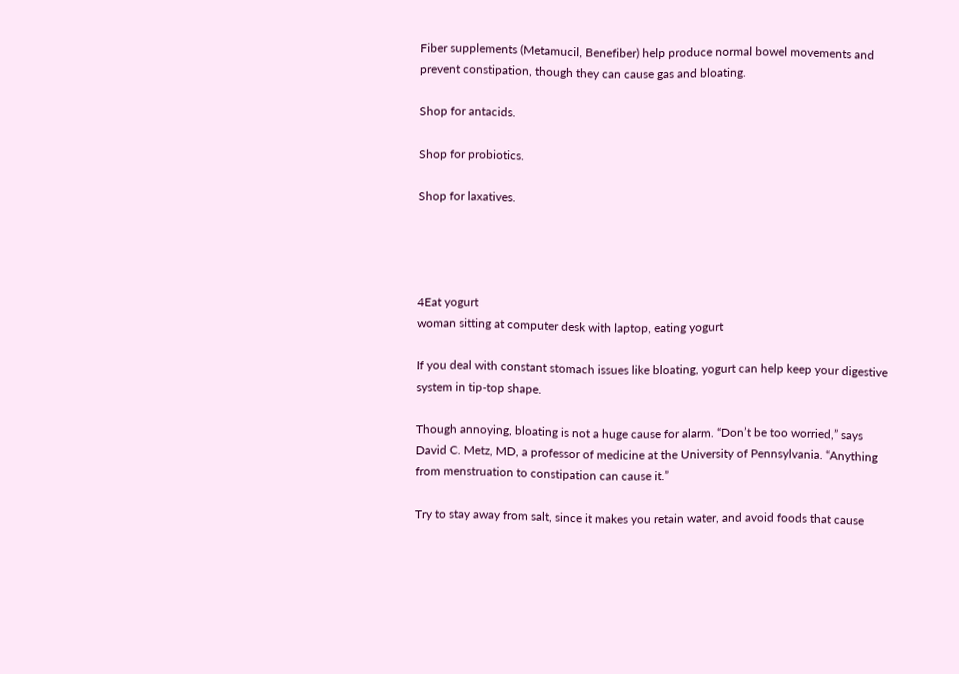Fiber supplements (Metamucil, Benefiber) help produce normal bowel movements and prevent constipation, though they can cause gas and bloating.

Shop for antacids.

Shop for probiotics.

Shop for laxatives.




4Eat yogurt
woman sitting at computer desk with laptop, eating yogurt

If you deal with constant stomach issues like bloating, yogurt can help keep your digestive system in tip-top shape.

Though annoying, bloating is not a huge cause for alarm. “Don’t be too worried,” says David C. Metz, MD, a professor of medicine at the University of Pennsylvania. “Anything from menstruation to constipation can cause it.”

Try to stay away from salt, since it makes you retain water, and avoid foods that cause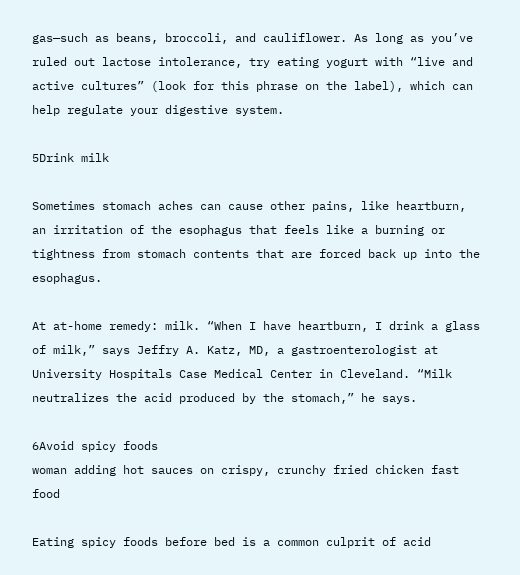gas—such as beans, broccoli, and cauliflower. As long as you’ve ruled out lactose intolerance, try eating yogurt with “live and active cultures” (look for this phrase on the label), which can help regulate your digestive system.

5Drink milk

Sometimes stomach aches can cause other pains, like heartburn, an irritation of the esophagus that feels like a burning or tightness from stomach contents that are forced back up into the esophagus.

At at-home remedy: milk. “When I have heartburn, I drink a glass of milk,” says Jeffry A. Katz, MD, a gastroenterologist at University Hospitals Case Medical Center in Cleveland. “Milk neutralizes the acid produced by the stomach,” he says.

6Avoid spicy foods
woman adding hot sauces on crispy, crunchy fried chicken fast food

Eating spicy foods before bed is a common culprit of acid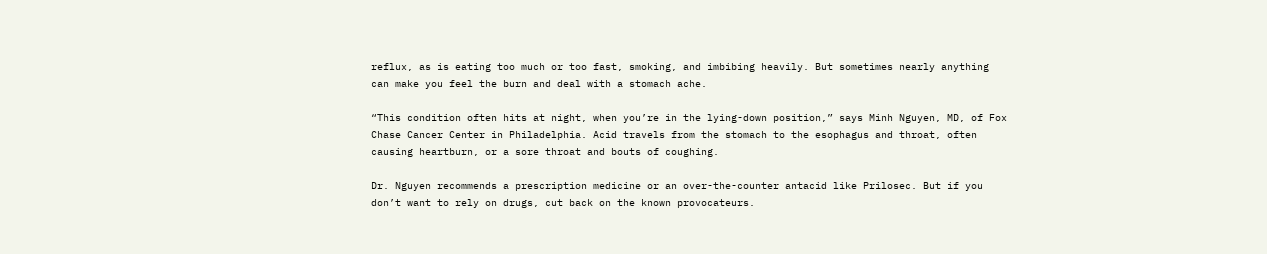reflux, as is eating too much or too fast, smoking, and imbibing heavily. But sometimes nearly anything can make you feel the burn and deal with a stomach ache.

“This condition often hits at night, when you’re in the lying-down position,” says Minh Nguyen, MD, of Fox Chase Cancer Center in Philadelphia. Acid travels from the stomach to the esophagus and throat, often causing heartburn, or a sore throat and bouts of coughing.

Dr. Nguyen recommends a prescription medicine or an over-the-counter antacid like Prilosec. But if you don’t want to rely on drugs, cut back on the known provocateurs.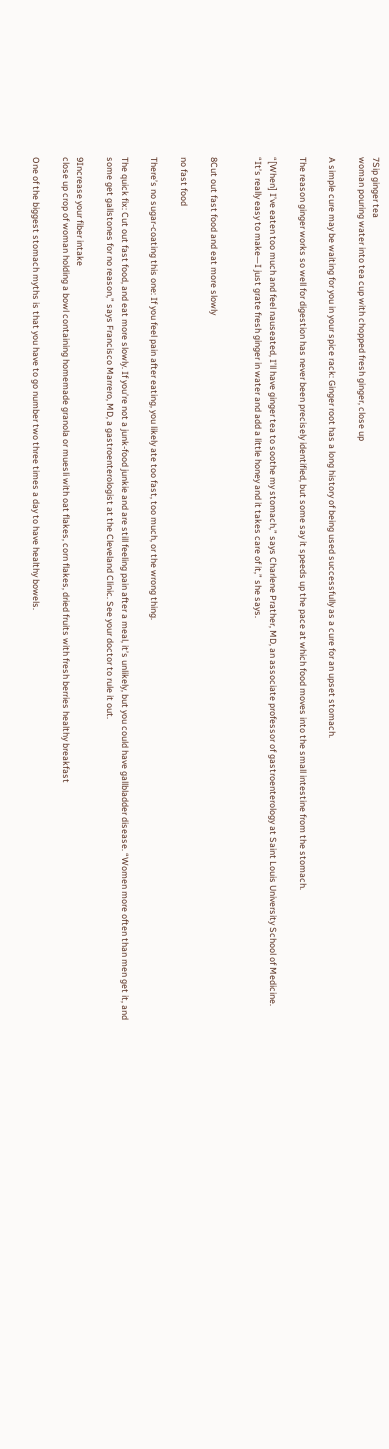7Sip ginger tea
woman pouring water into tea cup with chopped fresh ginger, close up

A simple cure may be waiting for you in your spice rack: Ginger root has a long history of being used successfully as a cure for an upset stomach.

The reason ginger works so well for digestion has never been precisely identified, but some say it speeds up the pace at which food moves into the small intestine from the stomach.

“[When] I’ve eaten too much and feel nauseated, I’ll have ginger tea to soothe my stomach,” says Charlene Prather, MD, an associate professor of gastroenterology at Saint Louis University School of Medicine. “It’s really easy to make—I just grate fresh ginger in water and add a little honey and it takes care of it,” she says.


8Cut out fast food and eat more slowly

no fast food

There’s no sugar-coating this one: If you feel pain after eating, you likely ate too fast, too much, or the wrong thing.

The quick fix: Cut out fast food, and eat more slowly. If you’re not a junk-food junkie and are still feeling pain after a meal, it’s unlikely, but you could have gallbladder disease. “Women more often than men get it, and some get gallstones for no reason,” says Francisco Marrero, MD, a gastroenterologist at the Cleveland Clinic. See your doctor to rule it out.

9Increase your fiber intake
close up crop of woman holding a bowl containing homemade granola or muesli with oat flakes, corn flakes, dried fruits with fresh berries healthy breakfast

One of the biggest stomach myths is that you have to go number two three times a day to have healthy bowels.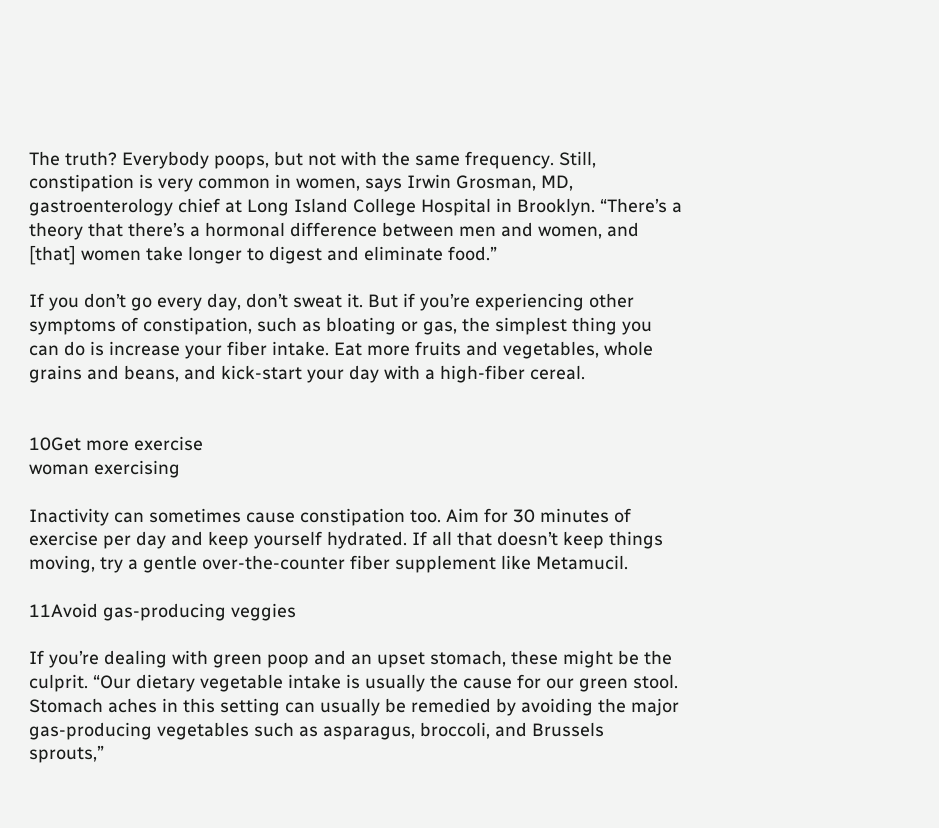The truth? Everybody poops, but not with the same frequency. Still, constipation is very common in women, says Irwin Grosman, MD, gastroenterology chief at Long Island College Hospital in Brooklyn. “There’s a theory that there’s a hormonal difference between men and women, and [that] women take longer to digest and eliminate food.”

If you don’t go every day, don’t sweat it. But if you’re experiencing other symptoms of constipation, such as bloating or gas, the simplest thing you can do is increase your fiber intake. Eat more fruits and vegetables, whole grains and beans, and kick-start your day with a high-fiber cereal.


10Get more exercise
woman exercising

Inactivity can sometimes cause constipation too. Aim for 30 minutes of exercise per day and keep yourself hydrated. If all that doesn’t keep things moving, try a gentle over-the-counter fiber supplement like Metamucil.

11Avoid gas-producing veggies

If you’re dealing with green poop and an upset stomach, these might be the culprit. “Our dietary vegetable intake is usually the cause for our green stool. Stomach aches in this setting can usually be remedied by avoiding the major gas-producing vegetables such as asparagus, broccoli, and Brussels sprouts,”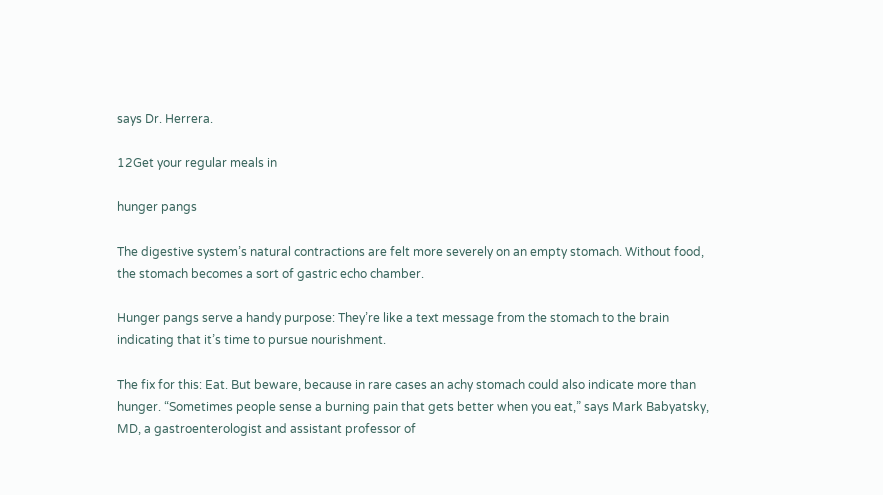says Dr. Herrera.

12Get your regular meals in

hunger pangs

The digestive system’s natural contractions are felt more severely on an empty stomach. Without food, the stomach becomes a sort of gastric echo chamber.

Hunger pangs serve a handy purpose: They’re like a text message from the stomach to the brain indicating that it’s time to pursue nourishment.

The fix for this: Eat. But beware, because in rare cases an achy stomach could also indicate more than hunger. “Sometimes people sense a burning pain that gets better when you eat,” says Mark Babyatsky, MD, a gastroenterologist and assistant professor of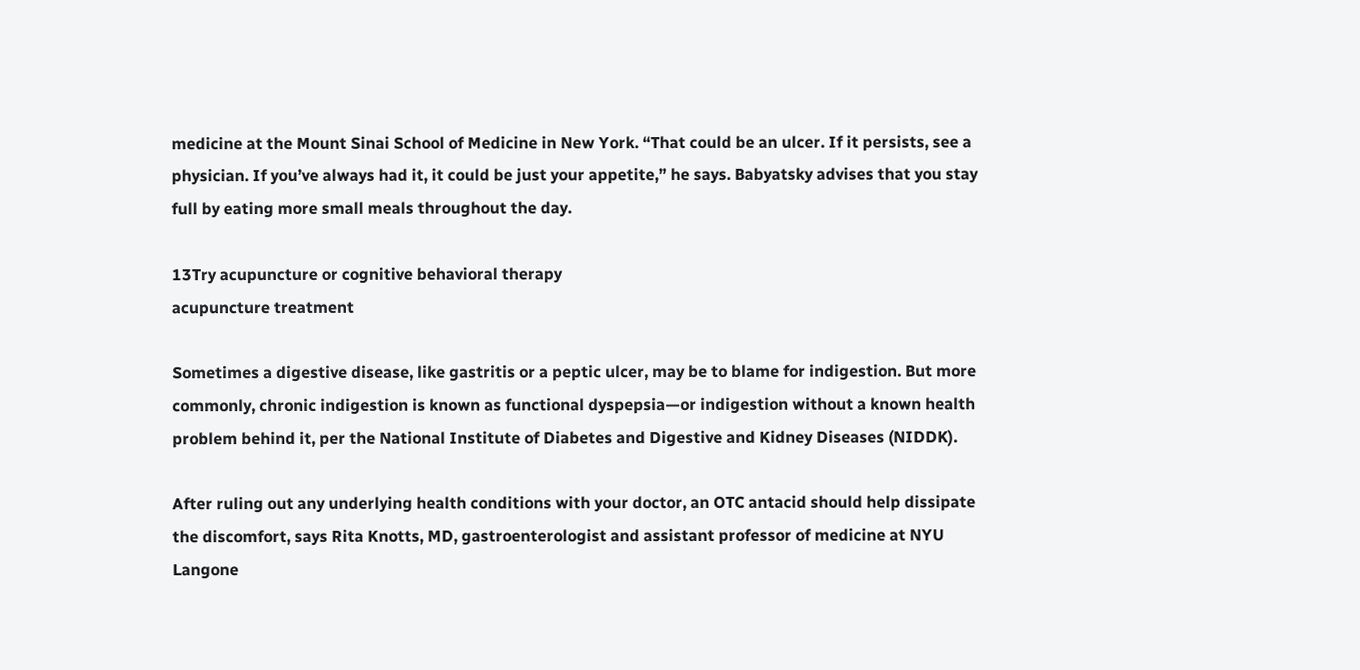medicine at the Mount Sinai School of Medicine in New York. “That could be an ulcer. If it persists, see a physician. If you’ve always had it, it could be just your appetite,” he says. Babyatsky advises that you stay full by eating more small meals throughout the day.

13Try acupuncture or cognitive behavioral therapy
acupuncture treatment

Sometimes a digestive disease, like gastritis or a peptic ulcer, may be to blame for indigestion. But more commonly, chronic indigestion is known as functional dyspepsia—or indigestion without a known health problem behind it, per the National Institute of Diabetes and Digestive and Kidney Diseases (NIDDK).

After ruling out any underlying health conditions with your doctor, an OTC antacid should help dissipate the discomfort, says Rita Knotts, MD, gastroenterologist and assistant professor of medicine at NYU Langone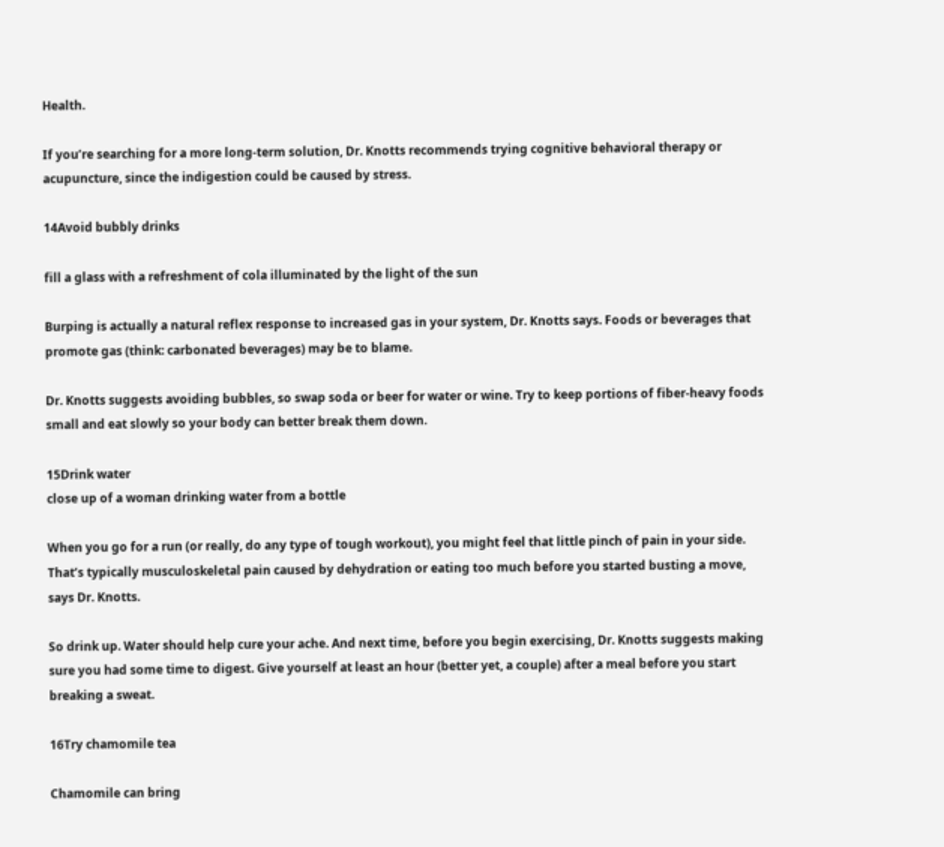Health.

If you’re searching for a more long-term solution, Dr. Knotts recommends trying cognitive behavioral therapy or acupuncture, since the indigestion could be caused by stress.

14Avoid bubbly drinks

fill a glass with a refreshment of cola illuminated by the light of the sun

Burping is actually a natural reflex response to increased gas in your system, Dr. Knotts says. Foods or beverages that promote gas (think: carbonated beverages) may be to blame.

Dr. Knotts suggests avoiding bubbles, so swap soda or beer for water or wine. Try to keep portions of fiber-heavy foods small and eat slowly so your body can better break them down.

15Drink water
close up of a woman drinking water from a bottle

When you go for a run (or really, do any type of tough workout), you might feel that little pinch of pain in your side. That’s typically musculoskeletal pain caused by dehydration or eating too much before you started busting a move, says Dr. Knotts.

So drink up. Water should help cure your ache. And next time, before you begin exercising, Dr. Knotts suggests making sure you had some time to digest. Give yourself at least an hour (better yet, a couple) after a meal before you start breaking a sweat.

16Try chamomile tea

Chamomile can bring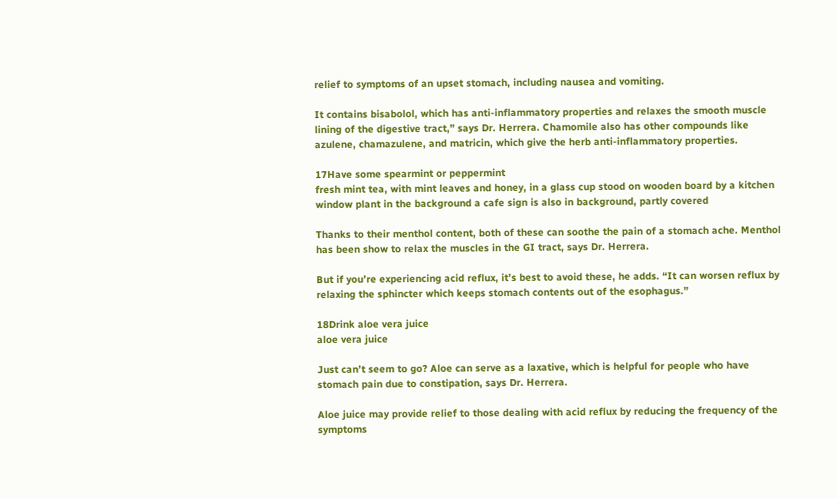relief to symptoms of an upset stomach, including nausea and vomiting.

It contains bisabolol, which has anti-inflammatory properties and relaxes the smooth muscle lining of the digestive tract,” says Dr. Herrera. Chamomile also has other compounds like azulene, chamazulene, and matricin, which give the herb anti-inflammatory properties.

17Have some spearmint or peppermint
fresh mint tea, with mint leaves and honey, in a glass cup stood on wooden board by a kitchen window plant in the background a cafe sign is also in background, partly covered

Thanks to their menthol content, both of these can soothe the pain of a stomach ache. Menthol has been show to relax the muscles in the GI tract, says Dr. Herrera.

But if you’re experiencing acid reflux, it’s best to avoid these, he adds. “It can worsen reflux by relaxing the sphincter which keeps stomach contents out of the esophagus.”

18Drink aloe vera juice
aloe vera juice

Just can’t seem to go? Aloe can serve as a laxative, which is helpful for people who have stomach pain due to constipation, says Dr. Herrera.

Aloe juice may provide relief to those dealing with acid reflux by reducing the frequency of the symptoms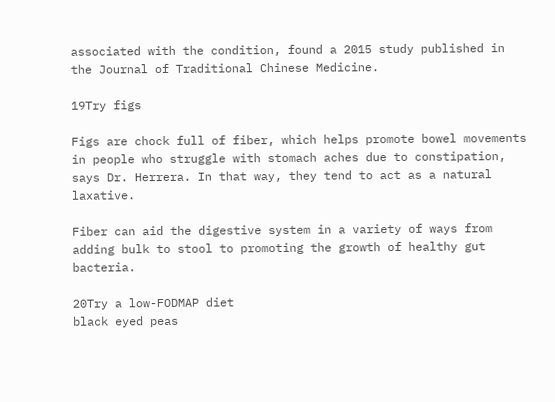associated with the condition, found a 2015 study published in the Journal of Traditional Chinese Medicine.

19Try figs

Figs are chock full of fiber, which helps promote bowel movements in people who struggle with stomach aches due to constipation, says Dr. Herrera. In that way, they tend to act as a natural laxative.

Fiber can aid the digestive system in a variety of ways from adding bulk to stool to promoting the growth of healthy gut bacteria.

20Try a low-FODMAP diet
black eyed peas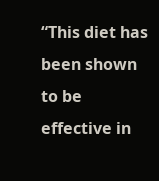“This diet has been shown to be effective in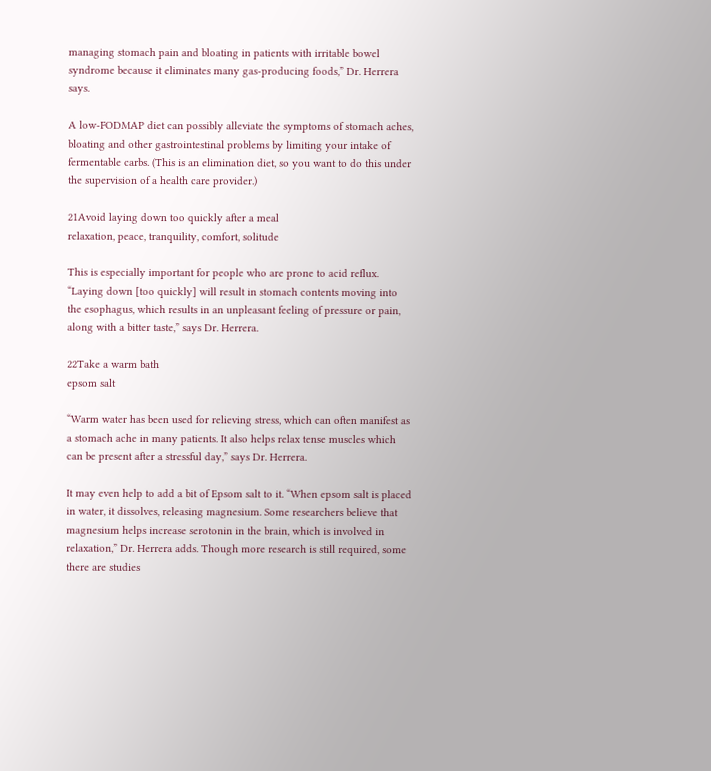managing stomach pain and bloating in patients with irritable bowel syndrome because it eliminates many gas-producing foods,” Dr. Herrera says.

A low-FODMAP diet can possibly alleviate the symptoms of stomach aches, bloating and other gastrointestinal problems by limiting your intake of fermentable carbs. (This is an elimination diet, so you want to do this under the supervision of a health care provider.)

21Avoid laying down too quickly after a meal
relaxation, peace, tranquility, comfort, solitude

This is especially important for people who are prone to acid reflux. “Laying down [too quickly] will result in stomach contents moving into the esophagus, which results in an unpleasant feeling of pressure or pain, along with a bitter taste,” says Dr. Herrera.

22Take a warm bath
epsom salt

“Warm water has been used for relieving stress, which can often manifest as a stomach ache in many patients. It also helps relax tense muscles which can be present after a stressful day,” says Dr. Herrera.

It may even help to add a bit of Epsom salt to it. “When epsom salt is placed in water, it dissolves, releasing magnesium. Some researchers believe that magnesium helps increase serotonin in the brain, which is involved in relaxation,” Dr. Herrera adds. Though more research is still required, some there are studies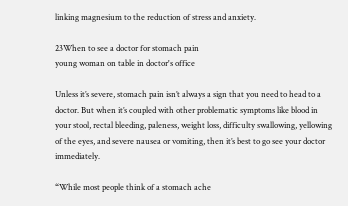linking magnesium to the reduction of stress and anxiety.

23When to see a doctor for stomach pain
young woman on table in doctor's office

Unless it’s severe, stomach pain isn’t always a sign that you need to head to a doctor. But when it’s coupled with other problematic symptoms like blood in your stool, rectal bleeding, paleness, weight loss, difficulty swallowing, yellowing of the eyes, and severe nausea or vomiting, then it’s best to go see your doctor immediately.

“While most people think of a stomach ache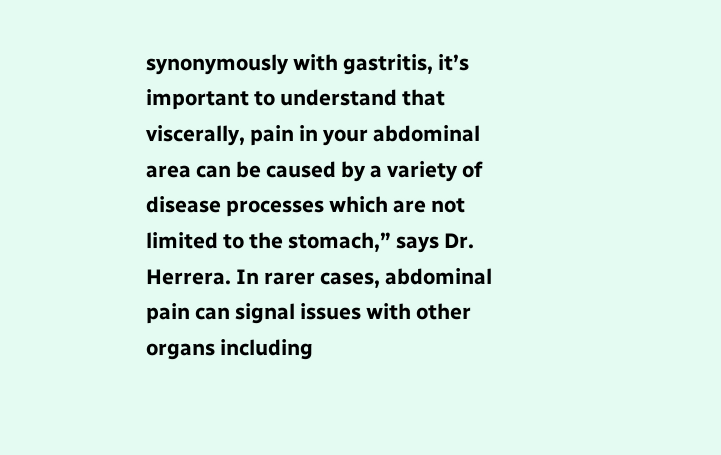synonymously with gastritis, it’s important to understand that viscerally, pain in your abdominal area can be caused by a variety of disease processes which are not limited to the stomach,” says Dr. Herrera. In rarer cases, abdominal pain can signal issues with other organs including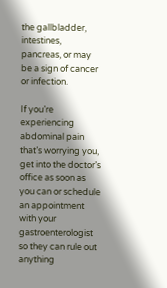the gallbladder, intestines, pancreas, or may be a sign of cancer or infection.

If you’re experiencing abdominal pain that’s worrying you, get into the doctor’s office as soon as you can or schedule an appointment with your gastroenterologist so they can rule out anything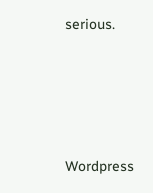serious.




Wordpress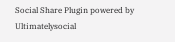Social Share Plugin powered by Ultimatelysocial